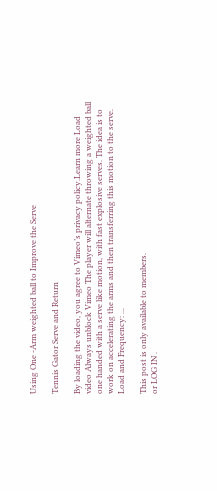Using One -Arm weighted ball to Improve the Serve

Tennis Gator Serve and Return

By loading the video, you agree to Vimeo’s privacy policy.Learn more Load video Always unblock Vimeo The player will alternate throwing a weighted ball one handed with a serve like motion, with fast explosive serves. The idea is to work on accelerating the arms and then transferring this motion to the serve. Load and Frequency: ...

This post is only available to members.
or LOG IN .